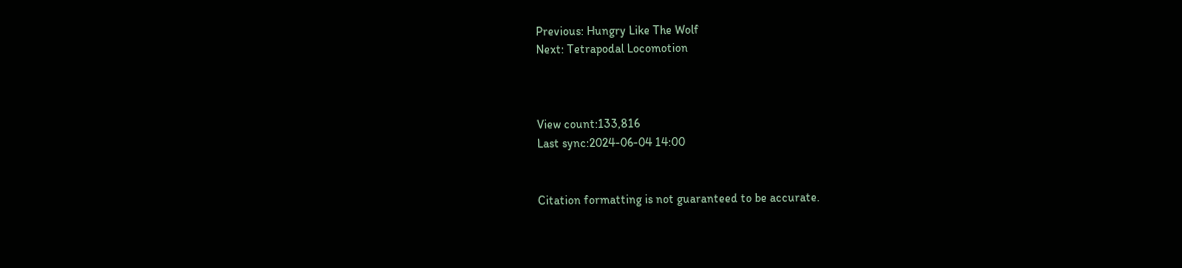Previous: Hungry Like The Wolf
Next: Tetrapodal Locomotion



View count:133,816
Last sync:2024-06-04 14:00


Citation formatting is not guaranteed to be accurate.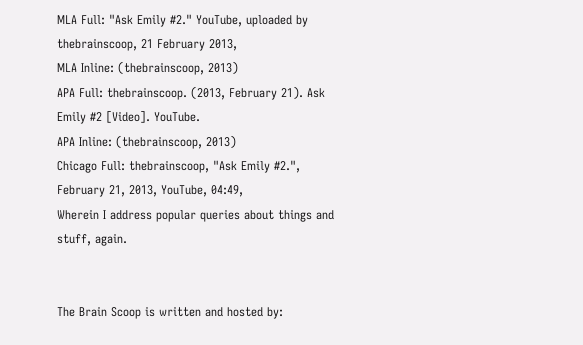MLA Full: "Ask Emily #2." YouTube, uploaded by thebrainscoop, 21 February 2013,
MLA Inline: (thebrainscoop, 2013)
APA Full: thebrainscoop. (2013, February 21). Ask Emily #2 [Video]. YouTube.
APA Inline: (thebrainscoop, 2013)
Chicago Full: thebrainscoop, "Ask Emily #2.", February 21, 2013, YouTube, 04:49,
Wherein I address popular queries about things and stuff, again.


The Brain Scoop is written and hosted by: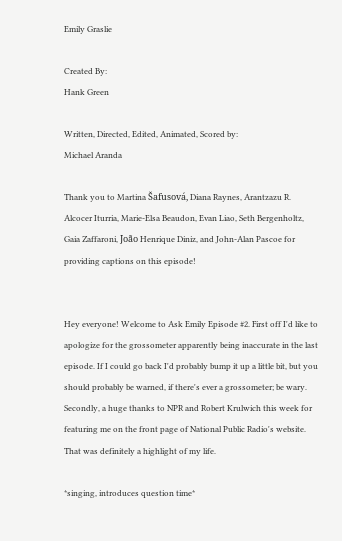Emily Graslie

Created By:
Hank Green

Written, Directed, Edited, Animated, Scored by:
Michael Aranda

Thank you to Martina Šafusová, Diana Raynes, Arantzazu R. Alcocer Iturria, Marie-Elsa Beaudon, Evan Liao, Seth Bergenholtz, Gaia Zaffaroni, João Henrique Diniz, and John-Alan Pascoe for providing captions on this episode!


Hey everyone! Welcome to Ask Emily Episode #2. First off I'd like to apologize for the grossometer apparently being inaccurate in the last episode. If I could go back I'd probably bump it up a little bit, but you should probably be warned, if there's ever a grossometer; be wary. Secondly, a huge thanks to NPR and Robert Krulwich this week for featuring me on the front page of National Public Radio's website. That was definitely a highlight of my life.

*singing, introduces question time*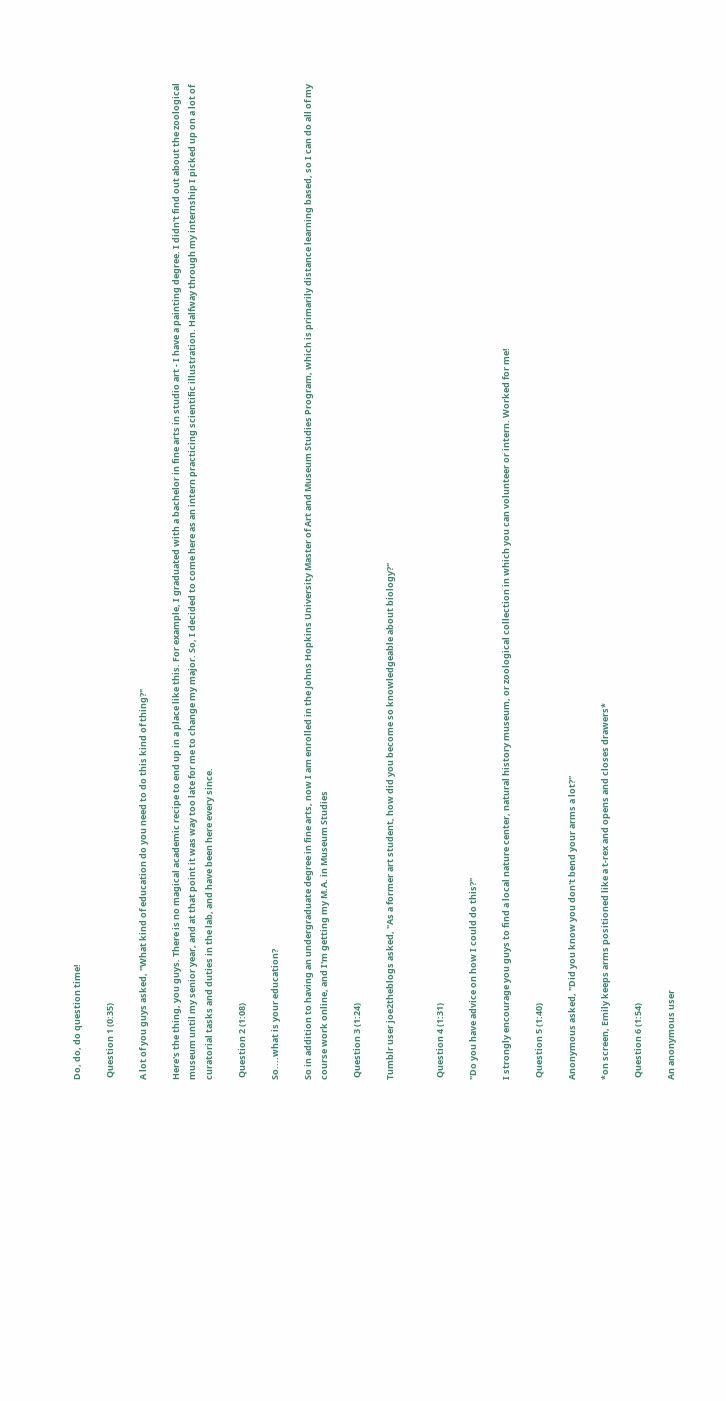Do, do, do question time!

 Question 1 (0:35)

A lot of you guys asked, "What kind of education do you need to do this kind of thing?"

Here's the thing, you guys. There is no magical academic recipe to end up in a place like this. For example, I graduated with a bachelor in fine arts in studio art - I have a painting degree. I didn't find out about the zoological museum until my senior year, and at that point it was way too late for me to change my major. So, I decided to come here as an intern practicing scientific illustration. Halfway through my internship I picked up on a lot of curatorial tasks and duties in the lab, and have been here every since.

 Question 2 (1:08)

So....what is your education?

So in addition to having an undergraduate degree in fine arts, now I am enrolled in the Johns Hopkins University Master of Art and Museum Studies Program, which is primarily distance learning based, so I can do all of my course work online, and I'm getting my M.A. in Museum Studies

 Question 3 (1:24)

Tumblr user joe2theblogs asked, "As a former art student, how did you become so knowledgeable about biology?"


 Question 4 (1:31)

"Do you have advice on how I could do this?"

I strongly encourage you guys to find a local nature center, natural history museum, or zoological collection in which you can volunteer or intern. Worked for me!

 Question 5 (1:40)

Anonymous asked, "Did you know you don't bend your arms a lot?"

*on screen, Emily keeps arms positioned like a t-rex and opens and closes drawers*

 Question 6 (1:54)

An anonymous user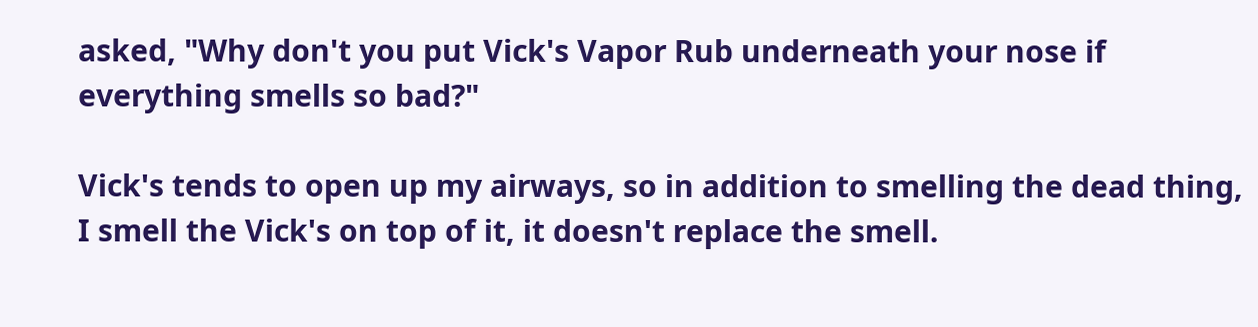asked, "Why don't you put Vick's Vapor Rub underneath your nose if everything smells so bad?"

Vick's tends to open up my airways, so in addition to smelling the dead thing, I smell the Vick's on top of it, it doesn't replace the smell.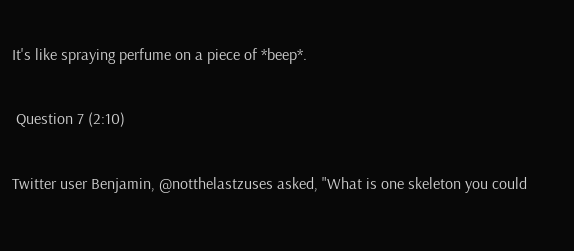It's like spraying perfume on a piece of *beep*.

 Question 7 (2:10)

Twitter user Benjamin, @notthelastzuses asked, "What is one skeleton you could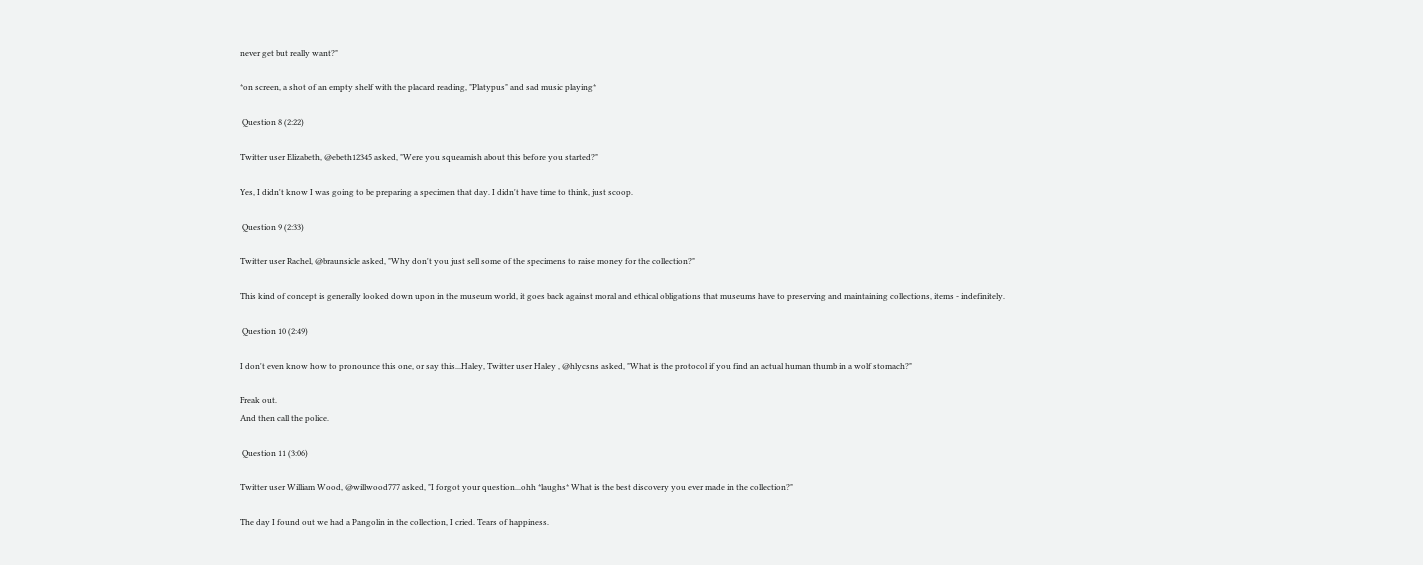never get but really want?"

*on screen, a shot of an empty shelf with the placard reading, "Platypus" and sad music playing*

 Question 8 (2:22)

Twitter user Elizabeth, @ebeth12345 asked, "Were you squeamish about this before you started?"

Yes, I didn't know I was going to be preparing a specimen that day. I didn't have time to think, just scoop.

 Question 9 (2:33)

Twitter user Rachel, @braunsicle asked, "Why don't you just sell some of the specimens to raise money for the collection?"

This kind of concept is generally looked down upon in the museum world, it goes back against moral and ethical obligations that museums have to preserving and maintaining collections, items - indefinitely.

 Question 10 (2:49)

I don't even know how to pronounce this one, or say this...Haley, Twitter user Haley , @hlycsns asked, "What is the protocol if you find an actual human thumb in a wolf stomach?"

Freak out.
And then call the police.

 Question 11 (3:06)

Twitter user William Wood, @willwood777 asked, "I forgot your question...ohh *laughs* What is the best discovery you ever made in the collection?"

The day I found out we had a Pangolin in the collection, I cried. Tears of happiness.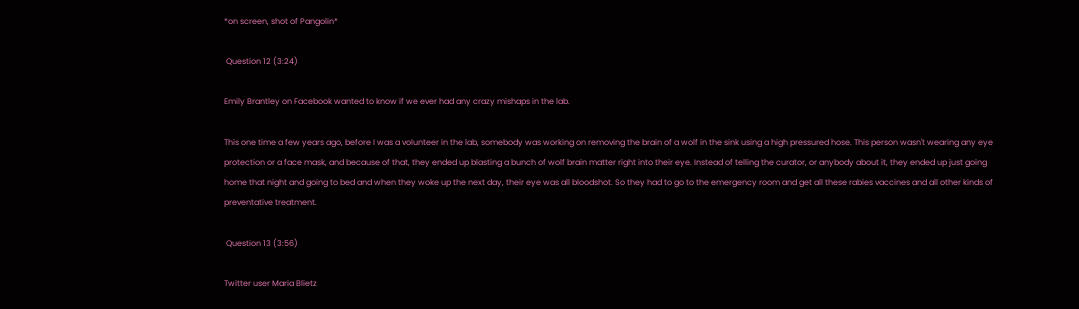*on screen, shot of Pangolin*

 Question 12 (3:24)

Emily Brantley on Facebook wanted to know if we ever had any crazy mishaps in the lab.

This one time a few years ago, before I was a volunteer in the lab, somebody was working on removing the brain of a wolf in the sink using a high pressured hose. This person wasn't wearing any eye protection or a face mask, and because of that, they ended up blasting a bunch of wolf brain matter right into their eye. Instead of telling the curator, or anybody about it, they ended up just going home that night and going to bed and when they woke up the next day, their eye was all bloodshot. So they had to go to the emergency room and get all these rabies vaccines and all other kinds of preventative treatment.

 Question 13 (3:56)

Twitter user Maria Blietz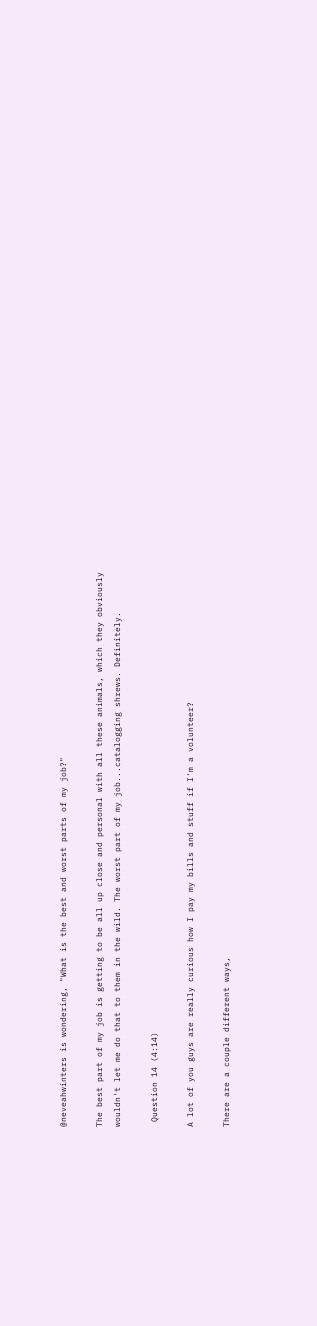@neveahwinters is wondering, "What is the best and worst parts of my job?"

The best part of my job is getting to be all up close and personal with all these animals, which they obviously wouldn't let me do that to them in the wild. The worst part of my job...catalogging shrews. Definitely.

 Question 14 (4:14)

A lot of you guys are really curious how I pay my bills and stuff if I'm a volunteer?

There are a couple different ways,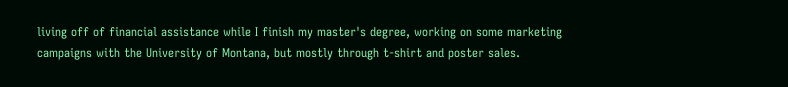living off of financial assistance while I finish my master's degree, working on some marketing campaigns with the University of Montana, but mostly through t-shirt and poster sales.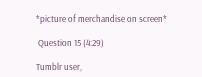*picture of merchandise on screen*

 Question 15 (4:29)

Tumblr user,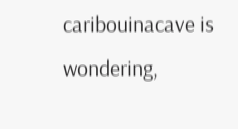caribouinacave is wondering,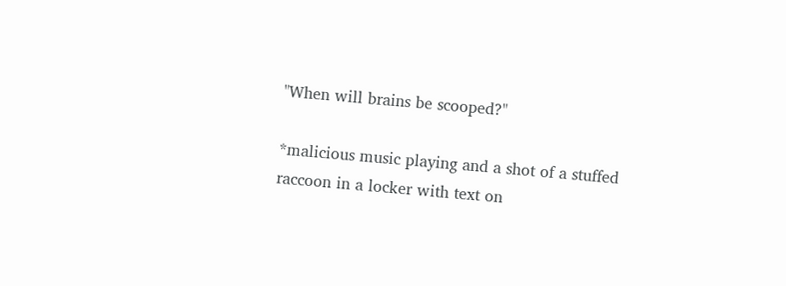"When will brains be scooped?"

*malicious music playing and a shot of a stuffed raccoon in a locker with text on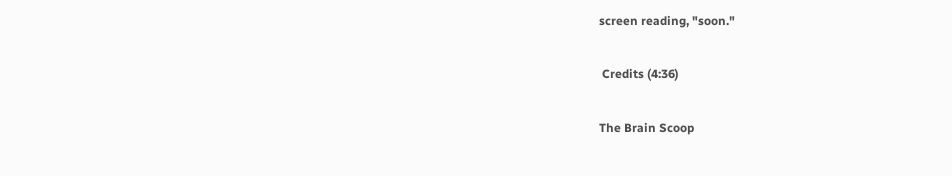screen reading, "soon."

 Credits (4:36)

The Brain Scoop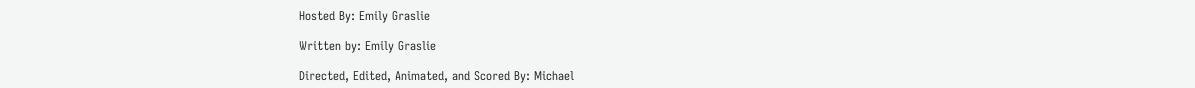Hosted By: Emily Graslie

Written by: Emily Graslie

Directed, Edited, Animated, and Scored By: Michael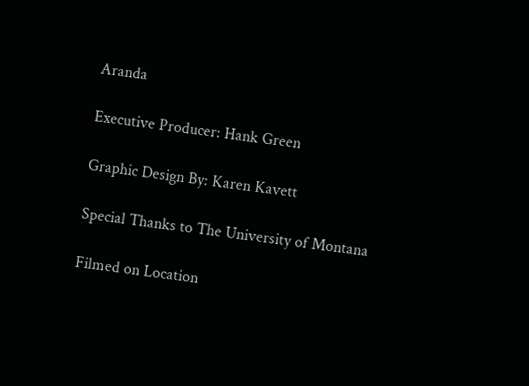Aranda

Executive Producer: Hank Green

Graphic Design By: Karen Kavett

Special Thanks to The University of Montana

Filmed on Location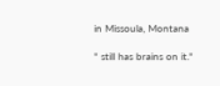in Missoula, Montana

" still has brains on it."